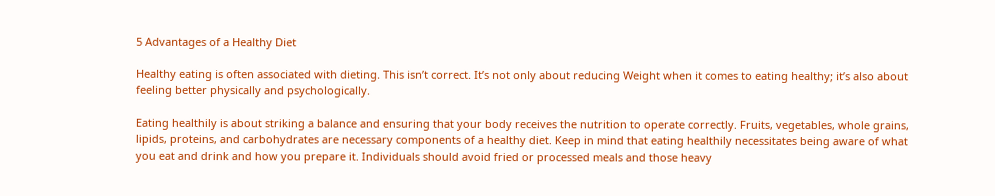5 Advantages of a Healthy Diet

Healthy eating is often associated with dieting. This isn’t correct. It’s not only about reducing Weight when it comes to eating healthy; it’s also about feeling better physically and psychologically.

Eating healthily is about striking a balance and ensuring that your body receives the nutrition to operate correctly. Fruits, vegetables, whole grains, lipids, proteins, and carbohydrates are necessary components of a healthy diet. Keep in mind that eating healthily necessitates being aware of what you eat and drink and how you prepare it. Individuals should avoid fried or processed meals and those heavy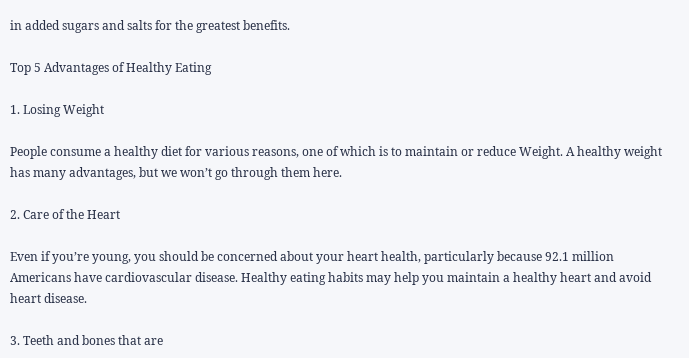in added sugars and salts for the greatest benefits.

Top 5 Advantages of Healthy Eating

1. Losing Weight

People consume a healthy diet for various reasons, one of which is to maintain or reduce Weight. A healthy weight has many advantages, but we won’t go through them here.

2. Care of the Heart

Even if you’re young, you should be concerned about your heart health, particularly because 92.1 million Americans have cardiovascular disease. Healthy eating habits may help you maintain a healthy heart and avoid heart disease.

3. Teeth and bones that are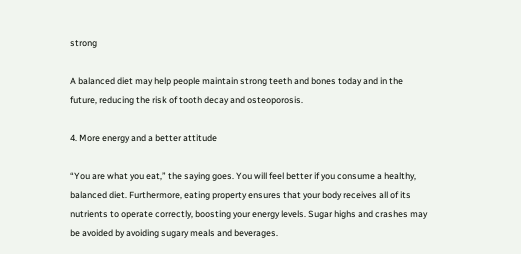strong

A balanced diet may help people maintain strong teeth and bones today and in the future, reducing the risk of tooth decay and osteoporosis.

4. More energy and a better attitude

“You are what you eat,” the saying goes. You will feel better if you consume a healthy, balanced diet. Furthermore, eating property ensures that your body receives all of its nutrients to operate correctly, boosting your energy levels. Sugar highs and crashes may be avoided by avoiding sugary meals and beverages.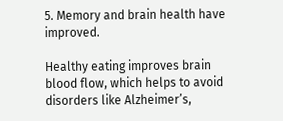5. Memory and brain health have improved.

Healthy eating improves brain blood flow, which helps to avoid disorders like Alzheimer’s,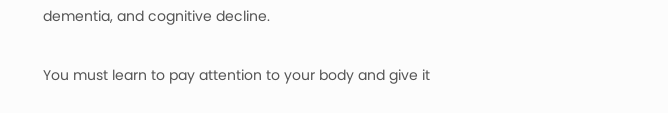dementia, and cognitive decline.

You must learn to pay attention to your body and give it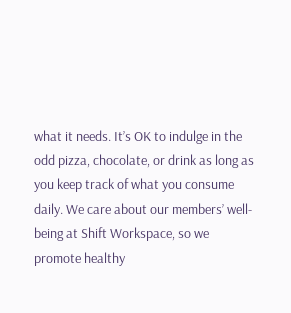what it needs. It’s OK to indulge in the odd pizza, chocolate, or drink as long as you keep track of what you consume daily. We care about our members’ well-being at Shift Workspace, so we promote healthy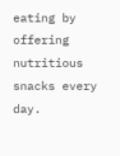eating by offering nutritious snacks every day.